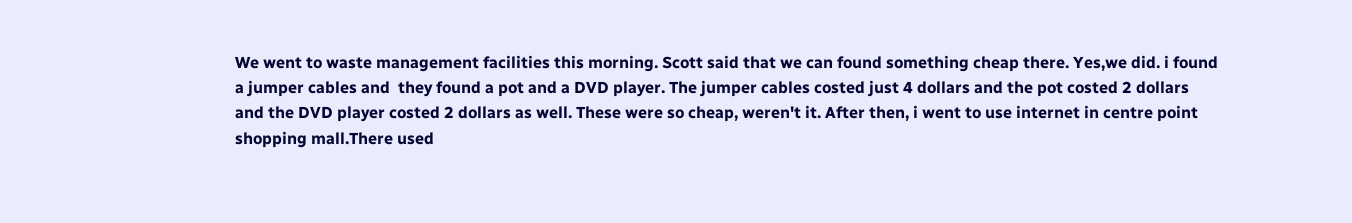We went to waste management facilities this morning. Scott said that we can found something cheap there. Yes,we did. i found a jumper cables and  they found a pot and a DVD player. The jumper cables costed just 4 dollars and the pot costed 2 dollars and the DVD player costed 2 dollars as well. These were so cheap, weren't it. After then, i went to use internet in centre point shopping mall.There used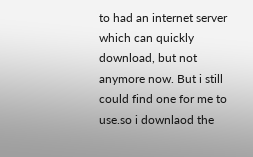to had an internet server which can quickly download, but not anymore now. But i still could find one for me to use.so i downlaod the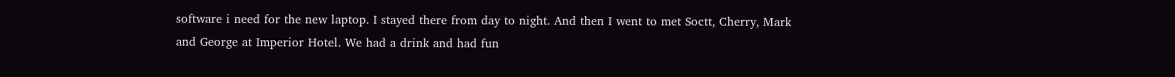software i need for the new laptop. I stayed there from day to night. And then I went to met Soctt, Cherry, Mark and George at Imperior Hotel. We had a drink and had fun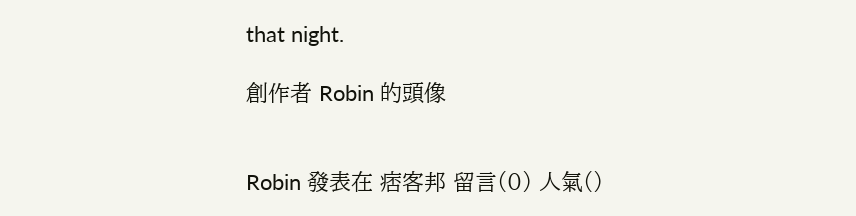that night.

創作者 Robin 的頭像


Robin 發表在 痞客邦 留言(0) 人氣()